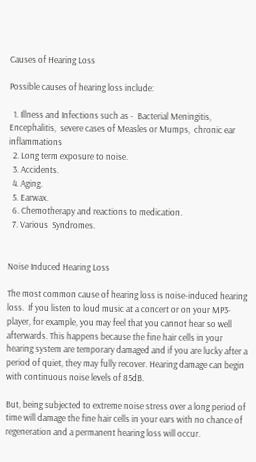Causes of Hearing Loss

Possible causes of hearing loss include:

  1. Illness and Infections such as -  Bacterial Meningitis,  Encephalitis,  severe cases of Measles or Mumps,  chronic ear inflammations
  2. Long term exposure to noise.
  3. Accidents.
  4. Aging.
  5. Earwax.
  6. Chemotherapy and reactions to medication.
  7. Various  Syndromes.


Noise Induced Hearing Loss

The most common cause of hearing loss is noise-induced hearing loss.  If you listen to loud music at a concert or on your MP3-player, for example, you may feel that you cannot hear so well afterwards. This happens because the fine hair cells in your hearing system are temporary damaged and if you are lucky after a period of quiet, they may fully recover. Hearing damage can begin with continuous noise levels of 85dB.

But, being subjected to extreme noise stress over a long period of time will damage the fine hair cells in your ears with no chance of regeneration and a permanent hearing loss will occur.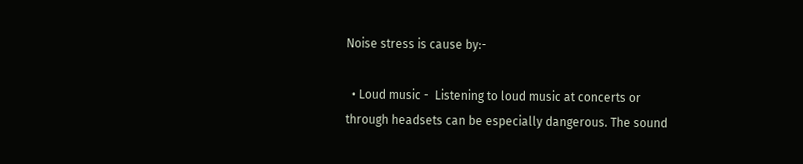Noise stress is cause by:-

  • Loud music -  Listening to loud music at concerts or through headsets can be especially dangerous. The sound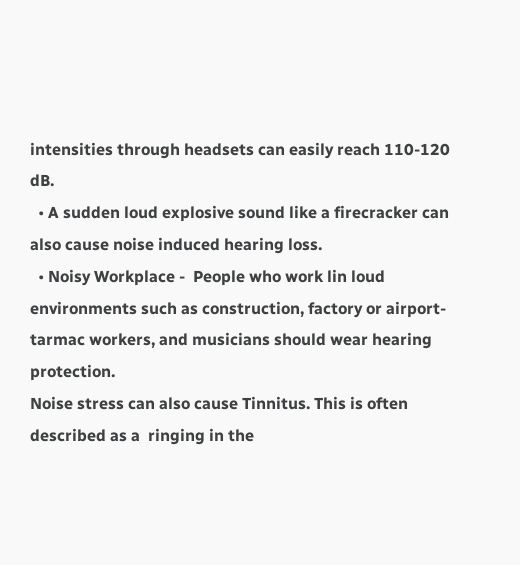intensities through headsets can easily reach 110-120 dB.
  • A sudden loud explosive sound like a firecracker can also cause noise induced hearing loss.
  • Noisy Workplace -  People who work lin loud environments such as construction, factory or airport-tarmac workers, and musicians should wear hearing protection.
Noise stress can also cause Tinnitus. This is often described as a  ringing in the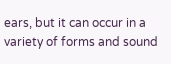ears, but it can occur in a variety of forms and sound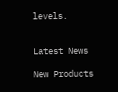levels.


Latest News

New Products